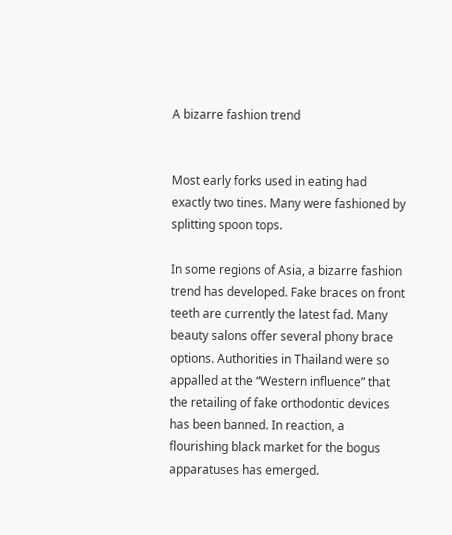A bizarre fashion trend


Most early forks used in eating had exactly two tines. Many were fashioned by splitting spoon tops.

In some regions of Asia, a bizarre fashion trend has developed. Fake braces on front teeth are currently the latest fad. Many beauty salons offer several phony brace options. Authorities in Thailand were so appalled at the “Western influence” that the retailing of fake orthodontic devices has been banned. In reaction, a flourishing black market for the bogus apparatuses has emerged.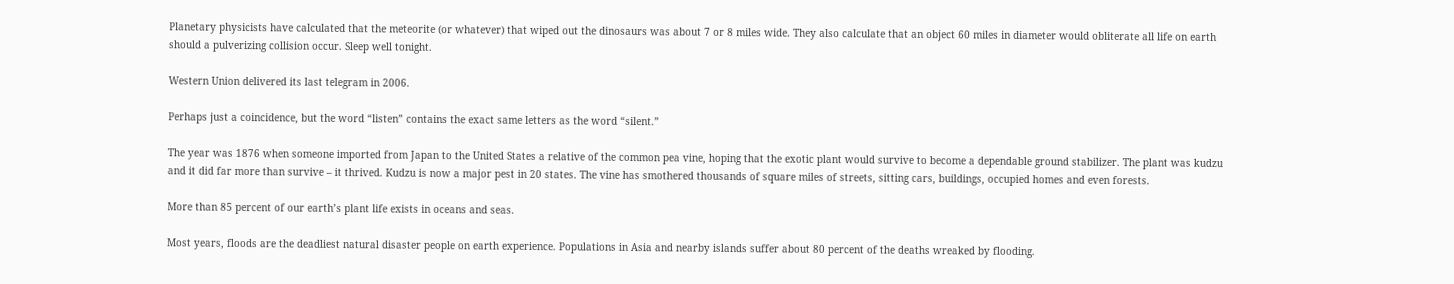Planetary physicists have calculated that the meteorite (or whatever) that wiped out the dinosaurs was about 7 or 8 miles wide. They also calculate that an object 60 miles in diameter would obliterate all life on earth should a pulverizing collision occur. Sleep well tonight.

Western Union delivered its last telegram in 2006.

Perhaps just a coincidence, but the word “listen” contains the exact same letters as the word “silent.”

The year was 1876 when someone imported from Japan to the United States a relative of the common pea vine, hoping that the exotic plant would survive to become a dependable ground stabilizer. The plant was kudzu and it did far more than survive – it thrived. Kudzu is now a major pest in 20 states. The vine has smothered thousands of square miles of streets, sitting cars, buildings, occupied homes and even forests.

More than 85 percent of our earth’s plant life exists in oceans and seas.

Most years, floods are the deadliest natural disaster people on earth experience. Populations in Asia and nearby islands suffer about 80 percent of the deaths wreaked by flooding.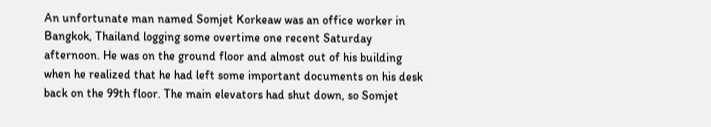An unfortunate man named Somjet Korkeaw was an office worker in Bangkok, Thailand logging some overtime one recent Saturday afternoon. He was on the ground floor and almost out of his building when he realized that he had left some important documents on his desk back on the 99th floor. The main elevators had shut down, so Somjet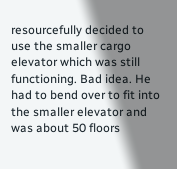resourcefully decided to use the smaller cargo elevator which was still functioning. Bad idea. He had to bend over to fit into the smaller elevator and was about 50 floors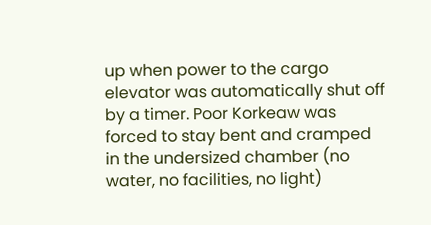up when power to the cargo elevator was automatically shut off by a timer. Poor Korkeaw was forced to stay bent and cramped in the undersized chamber (no water, no facilities, no light)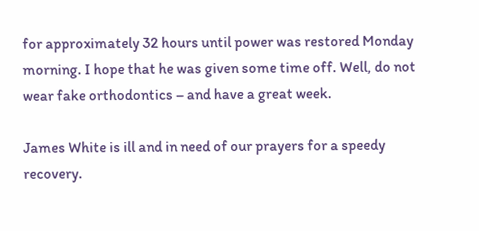for approximately 32 hours until power was restored Monday morning. I hope that he was given some time off. Well, do not wear fake orthodontics – and have a great week.

James White is ill and in need of our prayers for a speedy recovery.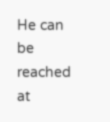He can be reached at